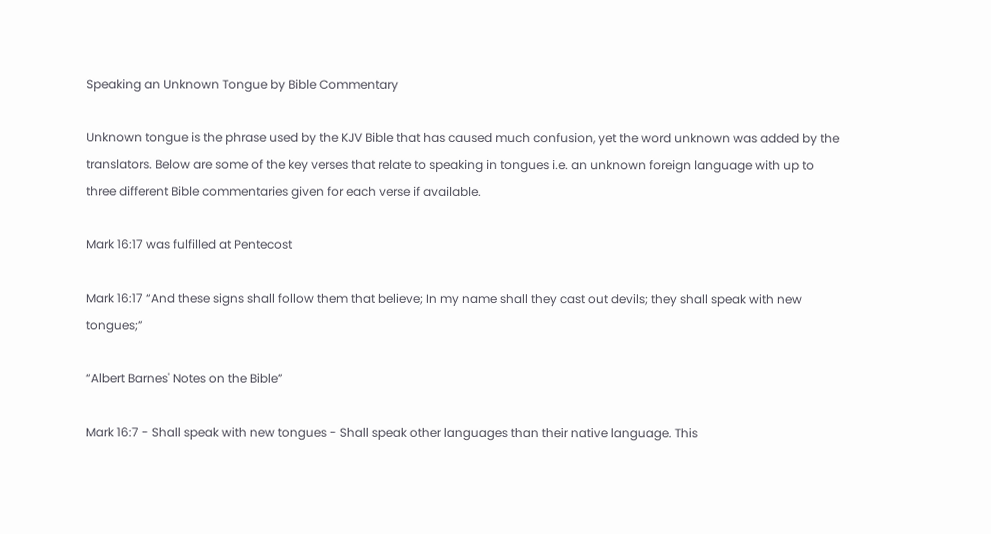Speaking an Unknown Tongue by Bible Commentary

Unknown tongue is the phrase used by the KJV Bible that has caused much confusion, yet the word unknown was added by the translators. Below are some of the key verses that relate to speaking in tongues i.e. an unknown foreign language with up to three different Bible commentaries given for each verse if available.

Mark 16:17 was fulfilled at Pentecost

Mark 16:17 “And these signs shall follow them that believe; In my name shall they cast out devils; they shall speak with new tongues;”

“Albert Barnes' Notes on the Bible”

Mark 16:7 - Shall speak with new tongues - Shall speak other languages than their native language. This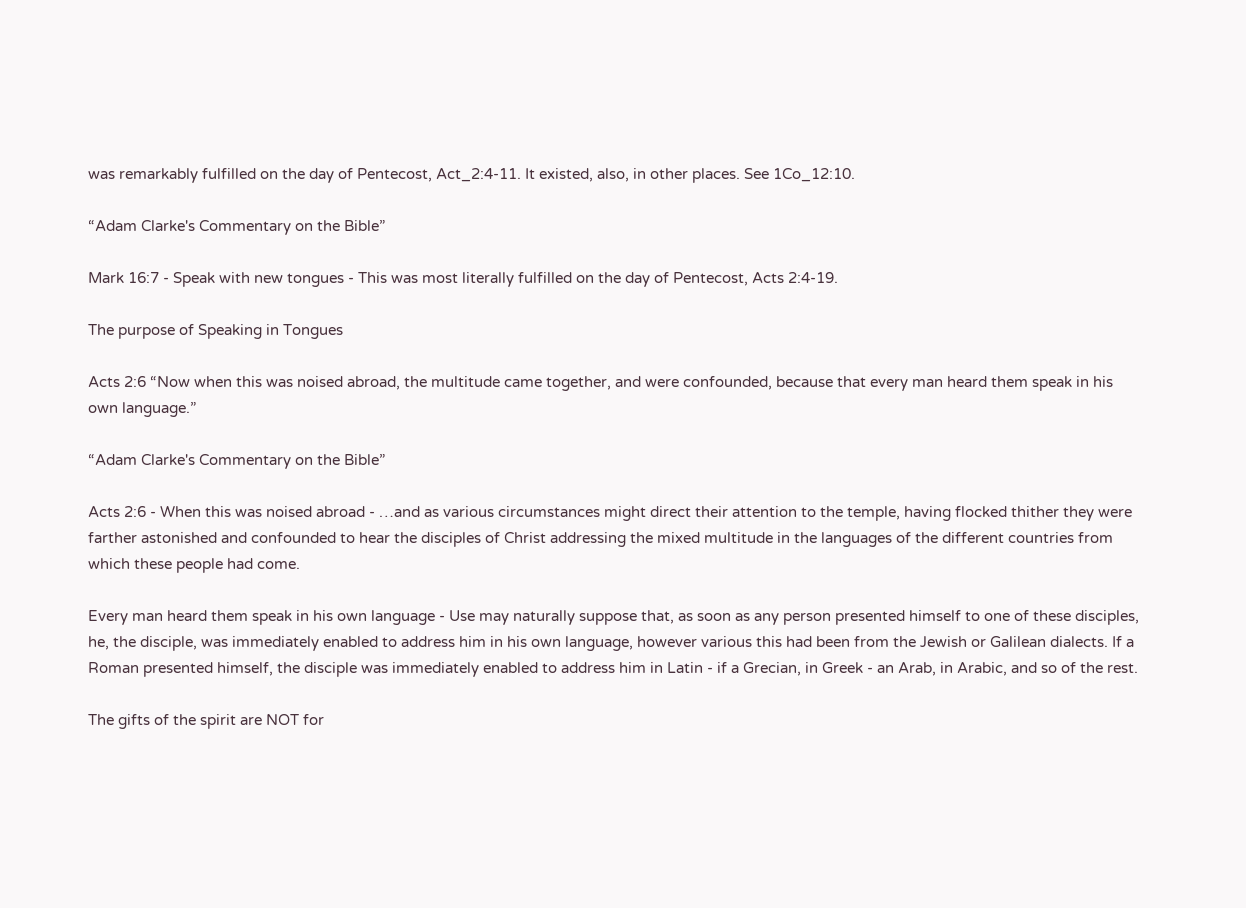was remarkably fulfilled on the day of Pentecost, Act_2:4-11. It existed, also, in other places. See 1Co_12:10.

“Adam Clarke's Commentary on the Bible”

Mark 16:7 - Speak with new tongues - This was most literally fulfilled on the day of Pentecost, Acts 2:4-19.

The purpose of Speaking in Tongues

Acts 2:6 “Now when this was noised abroad, the multitude came together, and were confounded, because that every man heard them speak in his own language.”

“Adam Clarke's Commentary on the Bible”

Acts 2:6 - When this was noised abroad - …and as various circumstances might direct their attention to the temple, having flocked thither they were farther astonished and confounded to hear the disciples of Christ addressing the mixed multitude in the languages of the different countries from which these people had come.

Every man heard them speak in his own language - Use may naturally suppose that, as soon as any person presented himself to one of these disciples, he, the disciple, was immediately enabled to address him in his own language, however various this had been from the Jewish or Galilean dialects. If a Roman presented himself, the disciple was immediately enabled to address him in Latin - if a Grecian, in Greek - an Arab, in Arabic, and so of the rest.

The gifts of the spirit are NOT for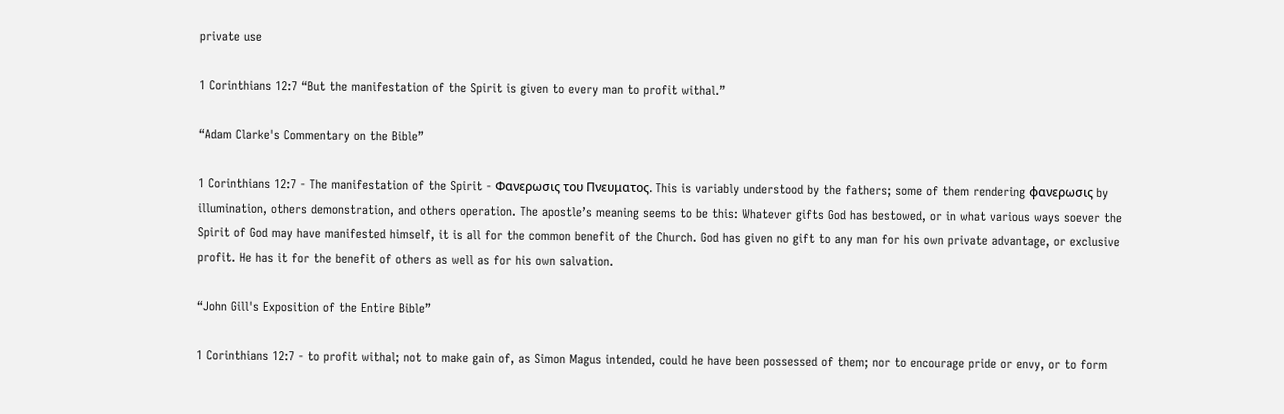private use

1 Corinthians 12:7 “But the manifestation of the Spirit is given to every man to profit withal.”

“Adam Clarke's Commentary on the Bible”

1 Corinthians 12:7 - The manifestation of the Spirit - Φανερωσις του Πνευματος. This is variably understood by the fathers; some of them rendering φανερωσις by illumination, others demonstration, and others operation. The apostle’s meaning seems to be this: Whatever gifts God has bestowed, or in what various ways soever the Spirit of God may have manifested himself, it is all for the common benefit of the Church. God has given no gift to any man for his own private advantage, or exclusive profit. He has it for the benefit of others as well as for his own salvation.

“John Gill's Exposition of the Entire Bible”

1 Corinthians 12:7 - to profit withal; not to make gain of, as Simon Magus intended, could he have been possessed of them; nor to encourage pride or envy, or to form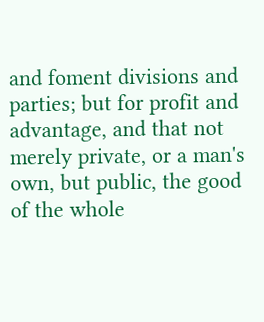and foment divisions and parties; but for profit and advantage, and that not merely private, or a man's own, but public, the good of the whole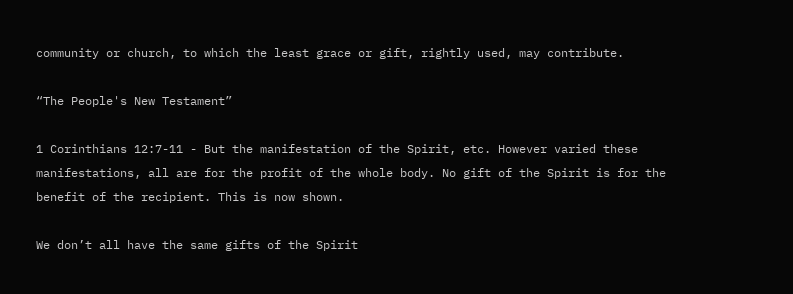community or church, to which the least grace or gift, rightly used, may contribute.

“The People's New Testament”

1 Corinthians 12:7-11 - But the manifestation of the Spirit, etc. However varied these manifestations, all are for the profit of the whole body. No gift of the Spirit is for the benefit of the recipient. This is now shown.

We don’t all have the same gifts of the Spirit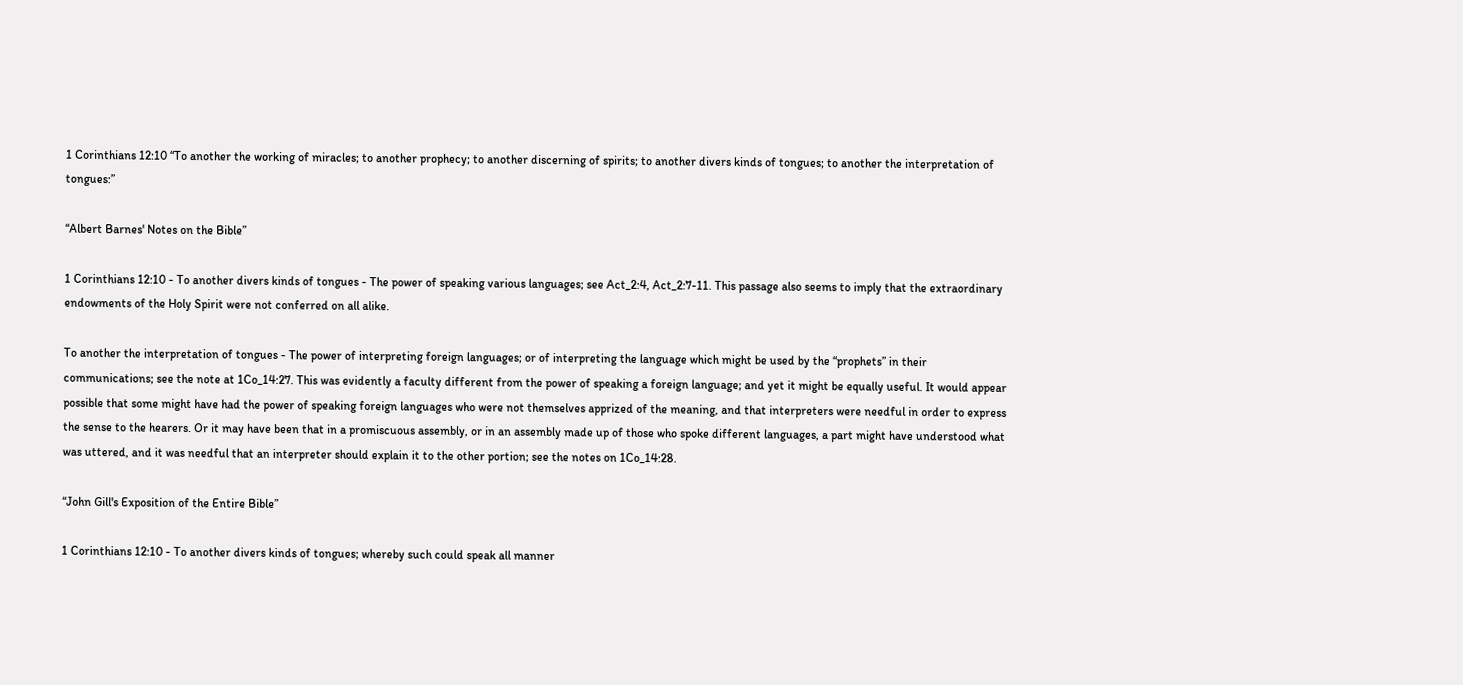1 Corinthians 12:10 “To another the working of miracles; to another prophecy; to another discerning of spirits; to another divers kinds of tongues; to another the interpretation of tongues:”

“Albert Barnes' Notes on the Bible”

1 Corinthians 12:10 - To another divers kinds of tongues - The power of speaking various languages; see Act_2:4, Act_2:7-11. This passage also seems to imply that the extraordinary endowments of the Holy Spirit were not conferred on all alike.

To another the interpretation of tongues - The power of interpreting foreign languages; or of interpreting the language which might be used by the “prophets” in their communications; see the note at 1Co_14:27. This was evidently a faculty different from the power of speaking a foreign language; and yet it might be equally useful. It would appear possible that some might have had the power of speaking foreign languages who were not themselves apprized of the meaning, and that interpreters were needful in order to express the sense to the hearers. Or it may have been that in a promiscuous assembly, or in an assembly made up of those who spoke different languages, a part might have understood what was uttered, and it was needful that an interpreter should explain it to the other portion; see the notes on 1Co_14:28.

“John Gill's Exposition of the Entire Bible”

1 Corinthians 12:10 - To another divers kinds of tongues; whereby such could speak all manner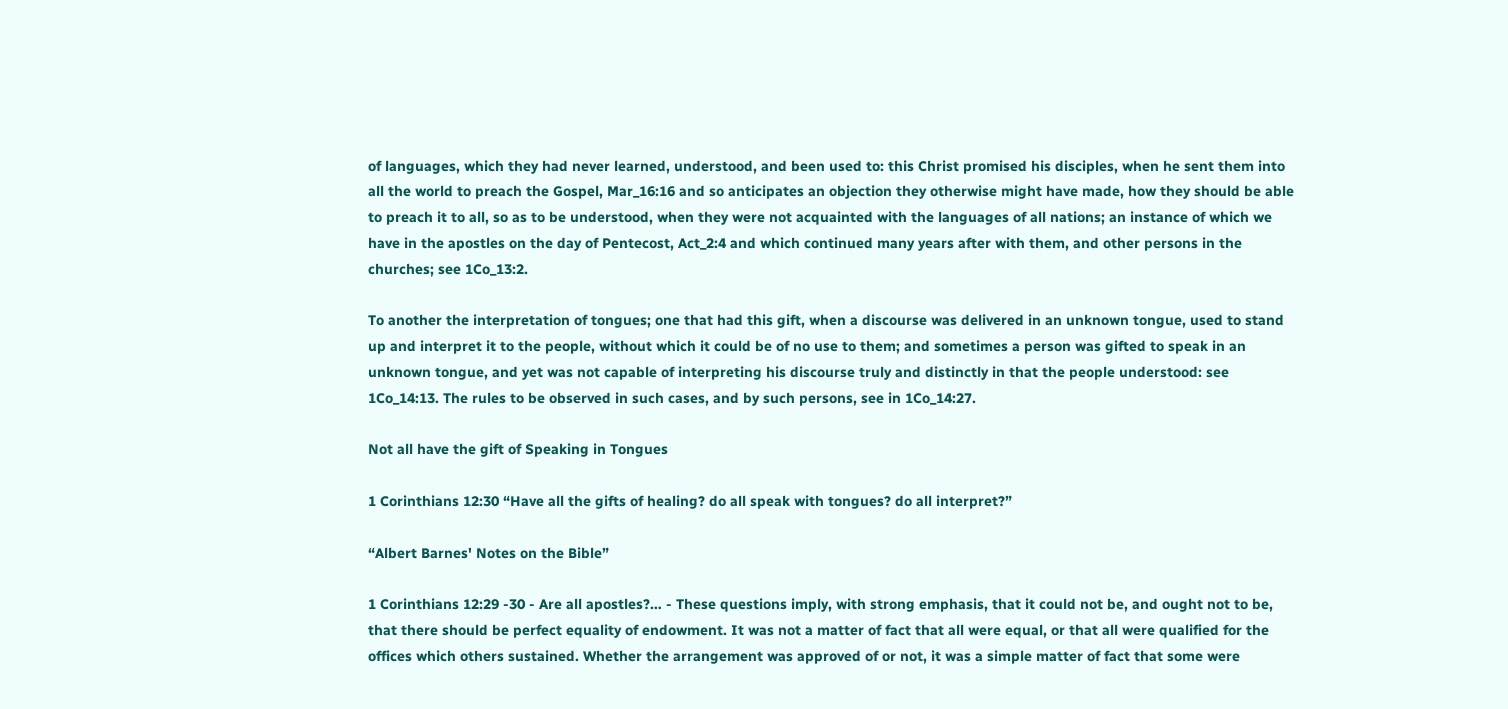of languages, which they had never learned, understood, and been used to: this Christ promised his disciples, when he sent them into all the world to preach the Gospel, Mar_16:16 and so anticipates an objection they otherwise might have made, how they should be able to preach it to all, so as to be understood, when they were not acquainted with the languages of all nations; an instance of which we have in the apostles on the day of Pentecost, Act_2:4 and which continued many years after with them, and other persons in the churches; see 1Co_13:2.

To another the interpretation of tongues; one that had this gift, when a discourse was delivered in an unknown tongue, used to stand up and interpret it to the people, without which it could be of no use to them; and sometimes a person was gifted to speak in an unknown tongue, and yet was not capable of interpreting his discourse truly and distinctly in that the people understood: see 1Co_14:13. The rules to be observed in such cases, and by such persons, see in 1Co_14:27.

Not all have the gift of Speaking in Tongues

1 Corinthians 12:30 “Have all the gifts of healing? do all speak with tongues? do all interpret?”

“Albert Barnes' Notes on the Bible”

1 Corinthians 12:29 -30 - Are all apostles?… - These questions imply, with strong emphasis, that it could not be, and ought not to be, that there should be perfect equality of endowment. It was not a matter of fact that all were equal, or that all were qualified for the offices which others sustained. Whether the arrangement was approved of or not, it was a simple matter of fact that some were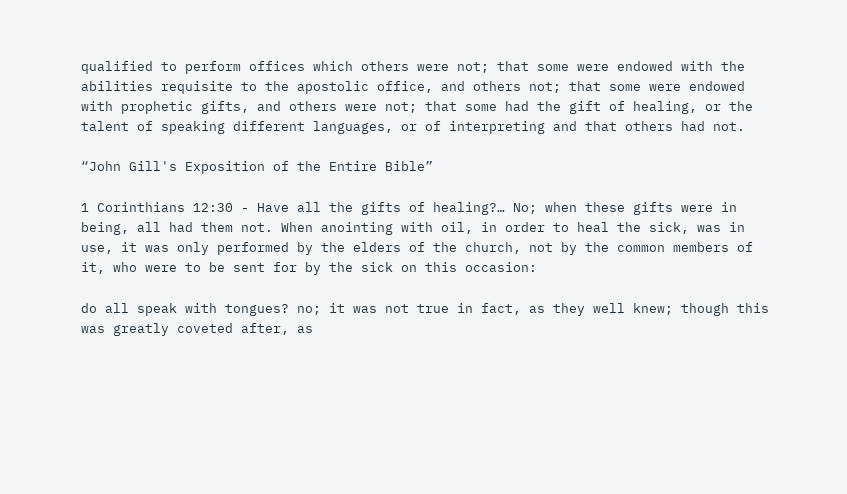qualified to perform offices which others were not; that some were endowed with the abilities requisite to the apostolic office, and others not; that some were endowed with prophetic gifts, and others were not; that some had the gift of healing, or the talent of speaking different languages, or of interpreting and that others had not.

“John Gill's Exposition of the Entire Bible”

1 Corinthians 12:30 - Have all the gifts of healing?… No; when these gifts were in being, all had them not. When anointing with oil, in order to heal the sick, was in use, it was only performed by the elders of the church, not by the common members of it, who were to be sent for by the sick on this occasion:

do all speak with tongues? no; it was not true in fact, as they well knew; though this was greatly coveted after, as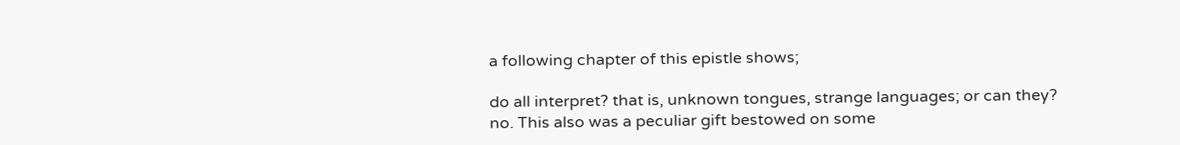a following chapter of this epistle shows;

do all interpret? that is, unknown tongues, strange languages; or can they? no. This also was a peculiar gift bestowed on some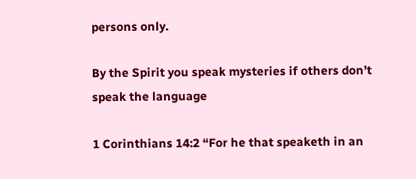persons only.

By the Spirit you speak mysteries if others don’t speak the language

1 Corinthians 14:2 “For he that speaketh in an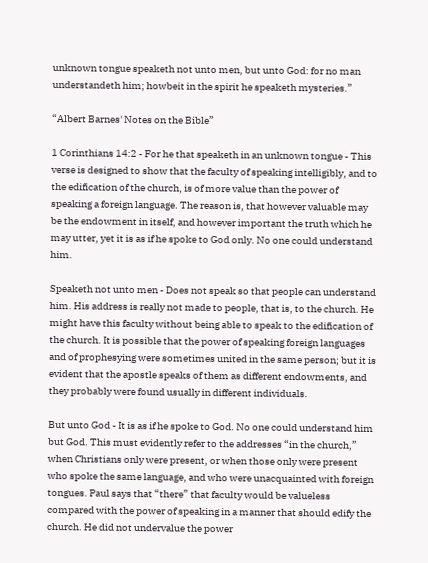unknown tongue speaketh not unto men, but unto God: for no man understandeth him; howbeit in the spirit he speaketh mysteries.”

“Albert Barnes' Notes on the Bible”

1 Corinthians 14:2 - For he that speaketh in an unknown tongue - This verse is designed to show that the faculty of speaking intelligibly, and to the edification of the church, is of more value than the power of speaking a foreign language. The reason is, that however valuable may be the endowment in itself, and however important the truth which he may utter, yet it is as if he spoke to God only. No one could understand him.

Speaketh not unto men - Does not speak so that people can understand him. His address is really not made to people, that is, to the church. He might have this faculty without being able to speak to the edification of the church. It is possible that the power of speaking foreign languages and of prophesying were sometimes united in the same person; but it is evident that the apostle speaks of them as different endowments, and they probably were found usually in different individuals.

But unto God - It is as if he spoke to God. No one could understand him but God. This must evidently refer to the addresses “in the church,” when Christians only were present, or when those only were present who spoke the same language, and who were unacquainted with foreign tongues. Paul says that “there” that faculty would be valueless compared with the power of speaking in a manner that should edify the church. He did not undervalue the power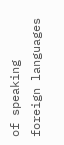of speaking foreign languages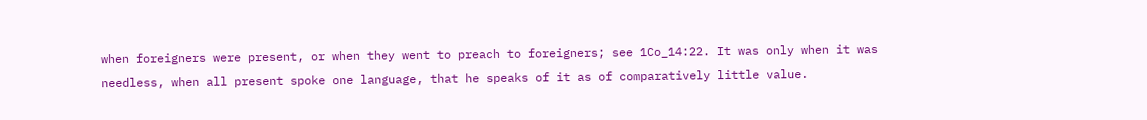when foreigners were present, or when they went to preach to foreigners; see 1Co_14:22. It was only when it was needless, when all present spoke one language, that he speaks of it as of comparatively little value.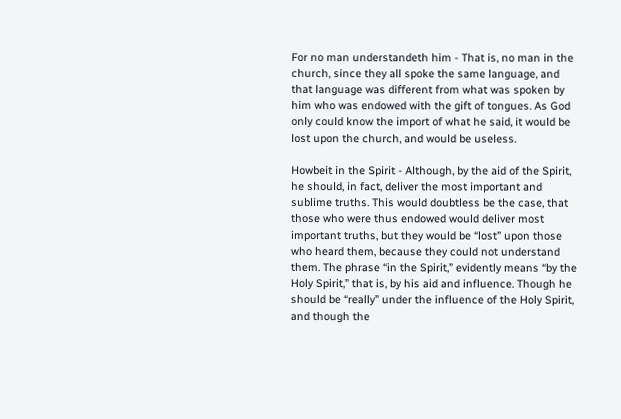For no man understandeth him - That is, no man in the church, since they all spoke the same language, and that language was different from what was spoken by him who was endowed with the gift of tongues. As God only could know the import of what he said, it would be lost upon the church, and would be useless.

Howbeit in the Spirit - Although, by the aid of the Spirit, he should, in fact, deliver the most important and sublime truths. This would doubtless be the case, that those who were thus endowed would deliver most important truths, but they would be “lost” upon those who heard them, because they could not understand them. The phrase “in the Spirit,” evidently means “by the Holy Spirit,” that is, by his aid and influence. Though he should be “really” under the influence of the Holy Spirit, and though the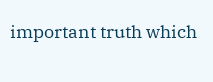important truth which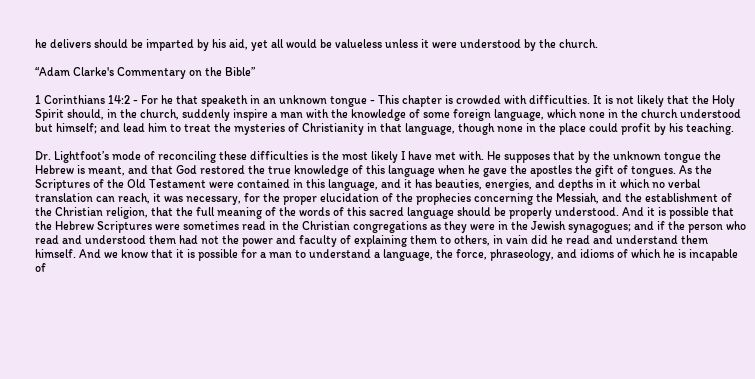he delivers should be imparted by his aid, yet all would be valueless unless it were understood by the church.

“Adam Clarke's Commentary on the Bible”

1 Corinthians 14:2 - For he that speaketh in an unknown tongue - This chapter is crowded with difficulties. It is not likely that the Holy Spirit should, in the church, suddenly inspire a man with the knowledge of some foreign language, which none in the church understood but himself; and lead him to treat the mysteries of Christianity in that language, though none in the place could profit by his teaching.

Dr. Lightfoot’s mode of reconciling these difficulties is the most likely I have met with. He supposes that by the unknown tongue the Hebrew is meant, and that God restored the true knowledge of this language when he gave the apostles the gift of tongues. As the Scriptures of the Old Testament were contained in this language, and it has beauties, energies, and depths in it which no verbal translation can reach, it was necessary, for the proper elucidation of the prophecies concerning the Messiah, and the establishment of the Christian religion, that the full meaning of the words of this sacred language should be properly understood. And it is possible that the Hebrew Scriptures were sometimes read in the Christian congregations as they were in the Jewish synagogues; and if the person who read and understood them had not the power and faculty of explaining them to others, in vain did he read and understand them himself. And we know that it is possible for a man to understand a language, the force, phraseology, and idioms of which he is incapable of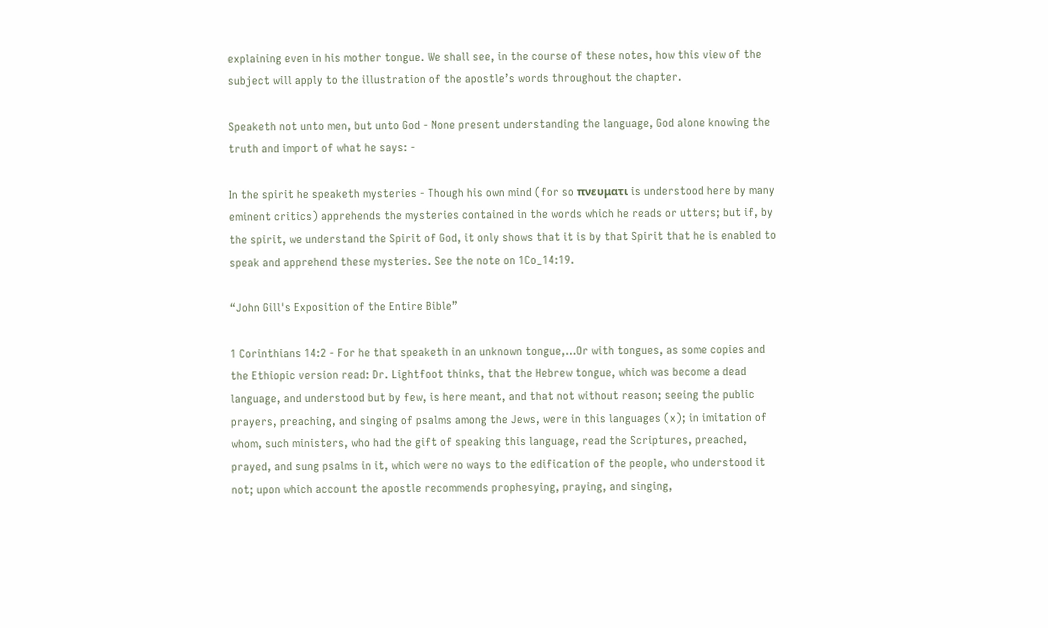explaining even in his mother tongue. We shall see, in the course of these notes, how this view of the subject will apply to the illustration of the apostle’s words throughout the chapter.

Speaketh not unto men, but unto God - None present understanding the language, God alone knowing the truth and import of what he says: -

In the spirit he speaketh mysteries - Though his own mind (for so πνευματι is understood here by many eminent critics) apprehends the mysteries contained in the words which he reads or utters; but if, by the spirit, we understand the Spirit of God, it only shows that it is by that Spirit that he is enabled to speak and apprehend these mysteries. See the note on 1Co_14:19.

“John Gill's Exposition of the Entire Bible”

1 Corinthians 14:2 - For he that speaketh in an unknown tongue,…Or with tongues, as some copies and the Ethiopic version read: Dr. Lightfoot thinks, that the Hebrew tongue, which was become a dead language, and understood but by few, is here meant, and that not without reason; seeing the public prayers, preaching, and singing of psalms among the Jews, were in this languages (x); in imitation of whom, such ministers, who had the gift of speaking this language, read the Scriptures, preached, prayed, and sung psalms in it, which were no ways to the edification of the people, who understood it not; upon which account the apostle recommends prophesying, praying, and singing,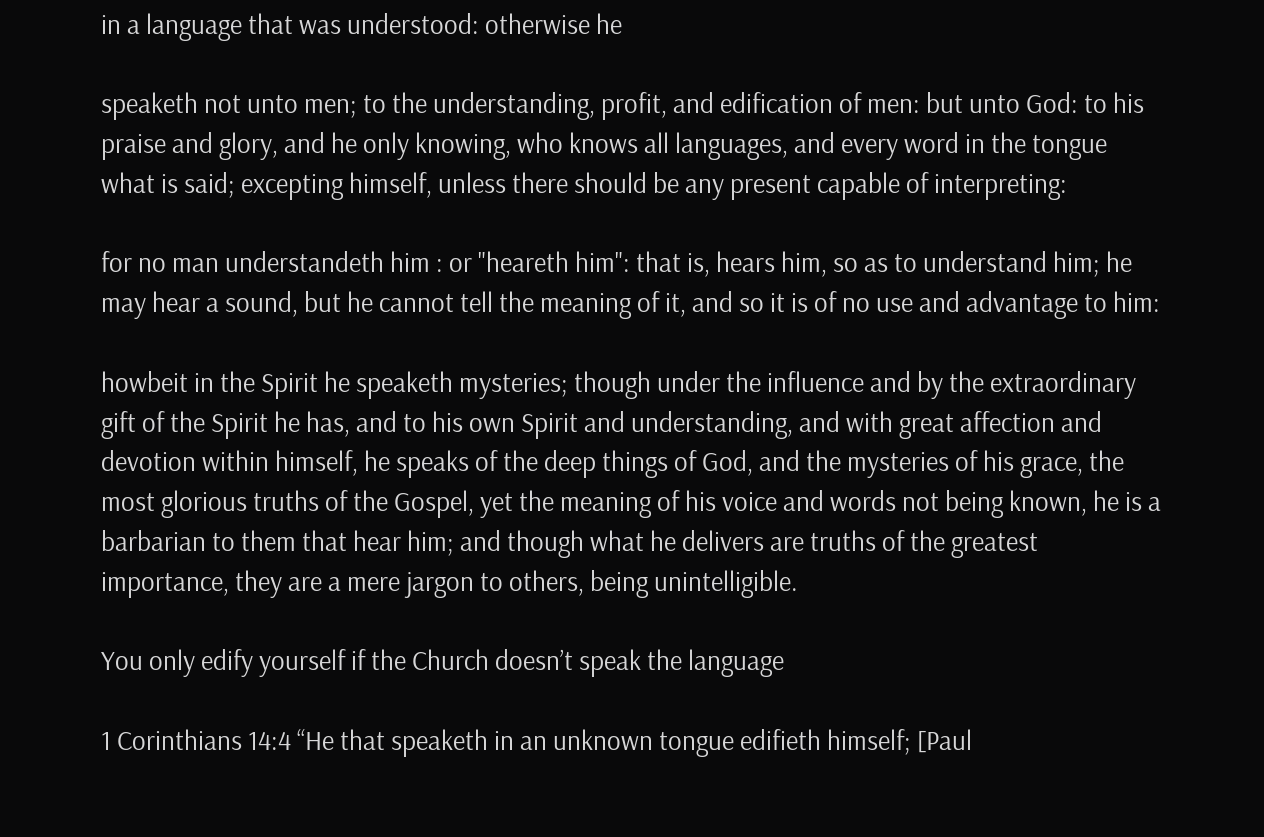in a language that was understood: otherwise he

speaketh not unto men; to the understanding, profit, and edification of men: but unto God: to his praise and glory, and he only knowing, who knows all languages, and every word in the tongue what is said; excepting himself, unless there should be any present capable of interpreting:

for no man understandeth him : or "heareth him": that is, hears him, so as to understand him; he may hear a sound, but he cannot tell the meaning of it, and so it is of no use and advantage to him:

howbeit in the Spirit he speaketh mysteries; though under the influence and by the extraordinary gift of the Spirit he has, and to his own Spirit and understanding, and with great affection and devotion within himself, he speaks of the deep things of God, and the mysteries of his grace, the most glorious truths of the Gospel, yet the meaning of his voice and words not being known, he is a barbarian to them that hear him; and though what he delivers are truths of the greatest importance, they are a mere jargon to others, being unintelligible.

You only edify yourself if the Church doesn’t speak the language

1 Corinthians 14:4 “He that speaketh in an unknown tongue edifieth himself; [Paul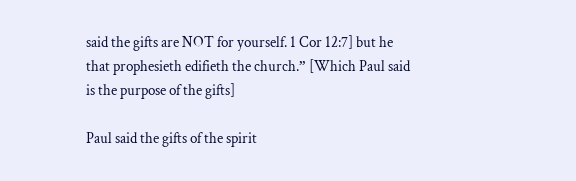said the gifts are NOT for yourself. 1 Cor 12:7] but he that prophesieth edifieth the church.” [Which Paul said is the purpose of the gifts]

Paul said the gifts of the spirit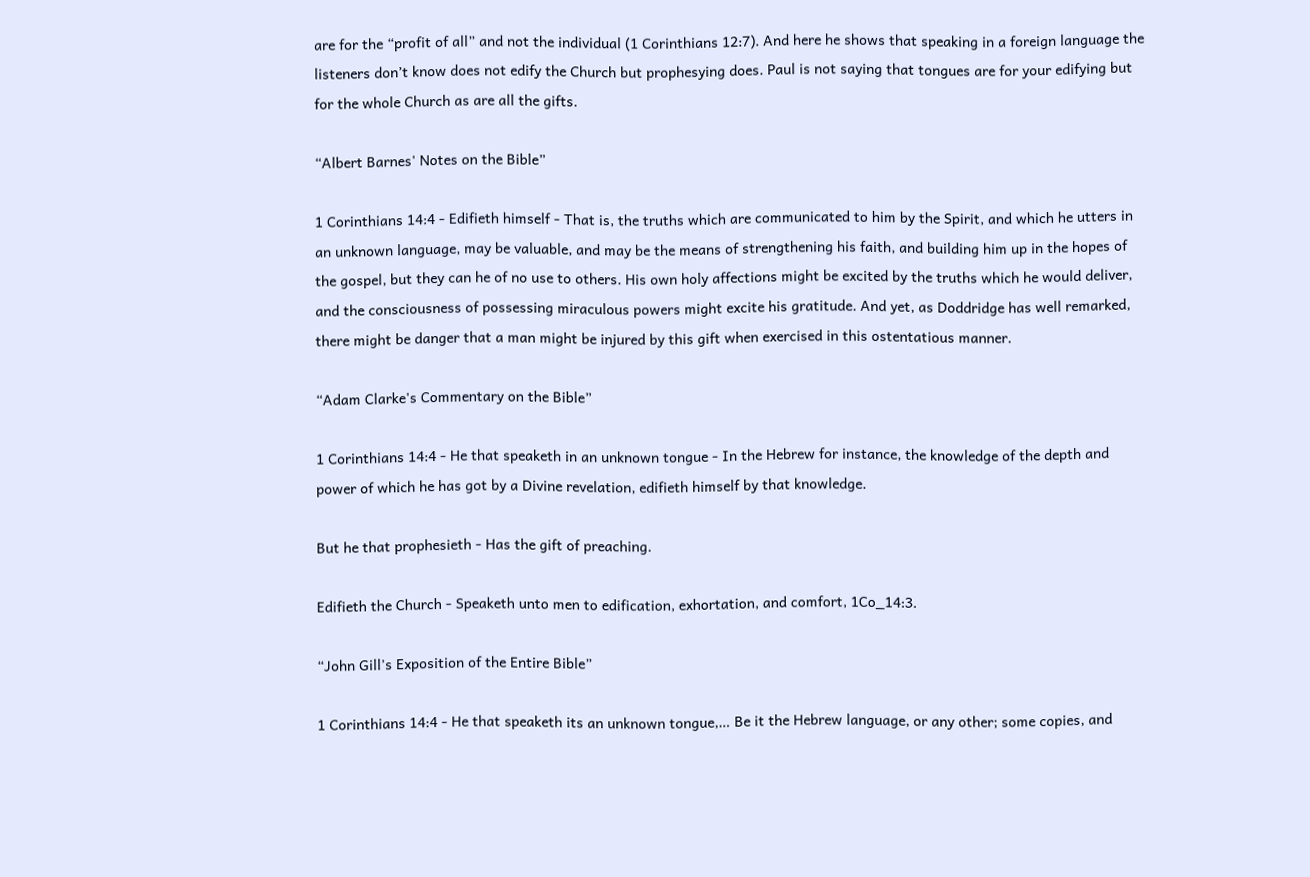are for the “profit of all” and not the individual (1 Corinthians 12:7). And here he shows that speaking in a foreign language the listeners don’t know does not edify the Church but prophesying does. Paul is not saying that tongues are for your edifying but for the whole Church as are all the gifts.

“Albert Barnes' Notes on the Bible”

1 Corinthians 14:4 - Edifieth himself - That is, the truths which are communicated to him by the Spirit, and which he utters in an unknown language, may be valuable, and may be the means of strengthening his faith, and building him up in the hopes of the gospel, but they can he of no use to others. His own holy affections might be excited by the truths which he would deliver, and the consciousness of possessing miraculous powers might excite his gratitude. And yet, as Doddridge has well remarked, there might be danger that a man might be injured by this gift when exercised in this ostentatious manner.

“Adam Clarke's Commentary on the Bible”

1 Corinthians 14:4 - He that speaketh in an unknown tongue - In the Hebrew for instance, the knowledge of the depth and power of which he has got by a Divine revelation, edifieth himself by that knowledge.

But he that prophesieth - Has the gift of preaching.

Edifieth the Church - Speaketh unto men to edification, exhortation, and comfort, 1Co_14:3.

“John Gill's Exposition of the Entire Bible”

1 Corinthians 14:4 - He that speaketh its an unknown tongue,… Be it the Hebrew language, or any other; some copies, and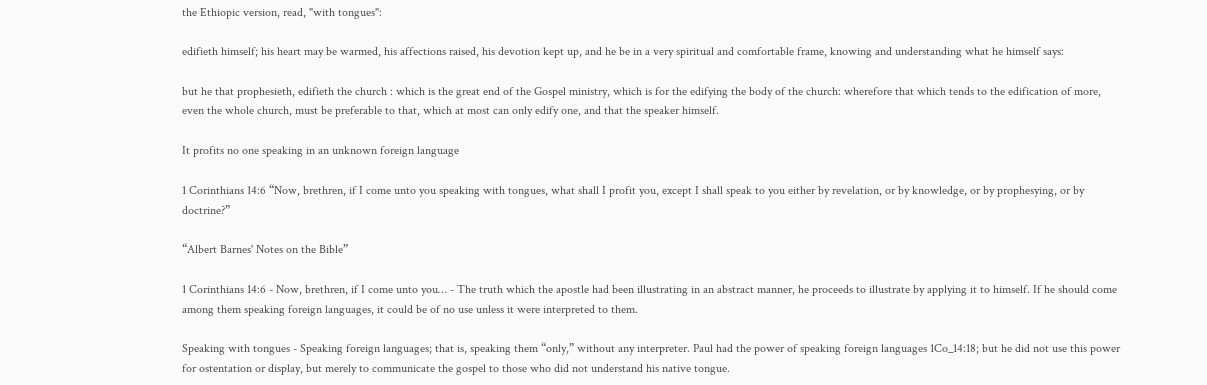the Ethiopic version, read, "with tongues":

edifieth himself; his heart may be warmed, his affections raised, his devotion kept up, and he be in a very spiritual and comfortable frame, knowing and understanding what he himself says:

but he that prophesieth, edifieth the church : which is the great end of the Gospel ministry, which is for the edifying the body of the church: wherefore that which tends to the edification of more, even the whole church, must be preferable to that, which at most can only edify one, and that the speaker himself.

It profits no one speaking in an unknown foreign language

1 Corinthians 14:6 “Now, brethren, if I come unto you speaking with tongues, what shall I profit you, except I shall speak to you either by revelation, or by knowledge, or by prophesying, or by doctrine?”

“Albert Barnes' Notes on the Bible”

1 Corinthians 14:6 - Now, brethren, if I come unto you… - The truth which the apostle had been illustrating in an abstract manner, he proceeds to illustrate by applying it to himself. If he should come among them speaking foreign languages, it could be of no use unless it were interpreted to them.

Speaking with tongues - Speaking foreign languages; that is, speaking them “only,” without any interpreter. Paul had the power of speaking foreign languages 1Co_14:18; but he did not use this power for ostentation or display, but merely to communicate the gospel to those who did not understand his native tongue.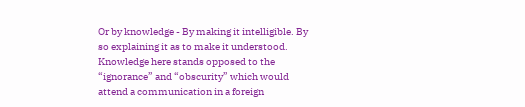Or by knowledge - By making it intelligible. By so explaining it as to make it understood. Knowledge here stands opposed to the “ignorance” and “obscurity” which would attend a communication in a foreign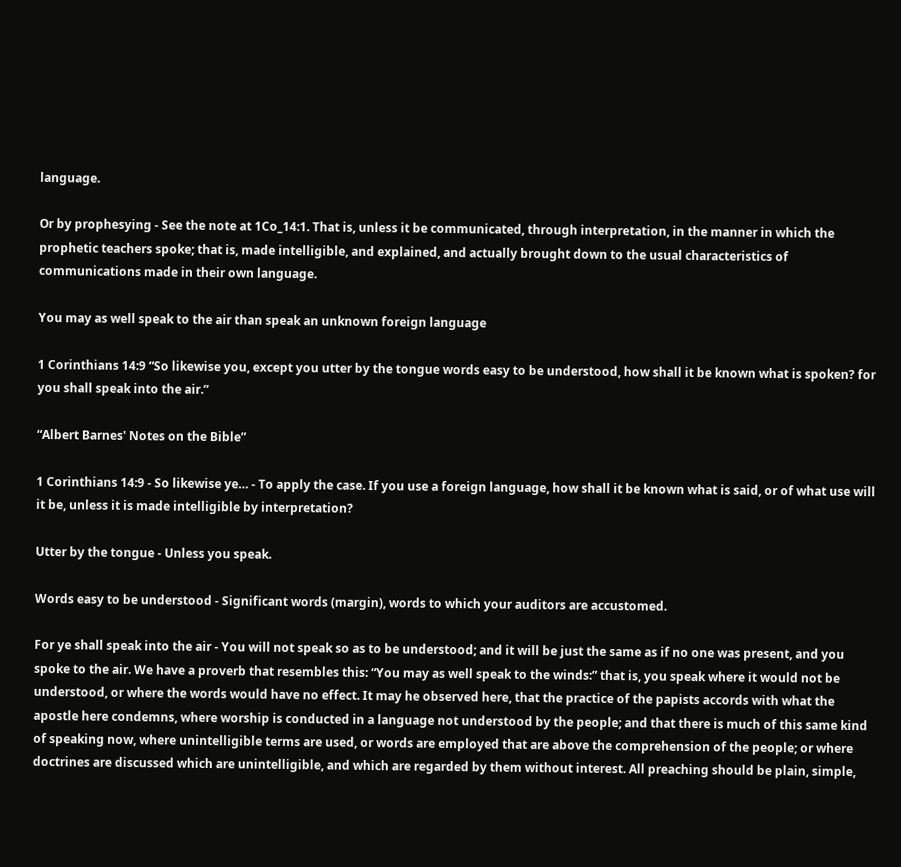language.

Or by prophesying - See the note at 1Co_14:1. That is, unless it be communicated, through interpretation, in the manner in which the prophetic teachers spoke; that is, made intelligible, and explained, and actually brought down to the usual characteristics of communications made in their own language.

You may as well speak to the air than speak an unknown foreign language

1 Corinthians 14:9 “So likewise you, except you utter by the tongue words easy to be understood, how shall it be known what is spoken? for you shall speak into the air.”

“Albert Barnes' Notes on the Bible”

1 Corinthians 14:9 - So likewise ye… - To apply the case. If you use a foreign language, how shall it be known what is said, or of what use will it be, unless it is made intelligible by interpretation?

Utter by the tongue - Unless you speak.

Words easy to be understood - Significant words (margin), words to which your auditors are accustomed.

For ye shall speak into the air - You will not speak so as to be understood; and it will be just the same as if no one was present, and you spoke to the air. We have a proverb that resembles this: “You may as well speak to the winds:” that is, you speak where it would not be understood, or where the words would have no effect. It may he observed here, that the practice of the papists accords with what the apostle here condemns, where worship is conducted in a language not understood by the people; and that there is much of this same kind of speaking now, where unintelligible terms are used, or words are employed that are above the comprehension of the people; or where doctrines are discussed which are unintelligible, and which are regarded by them without interest. All preaching should be plain, simple,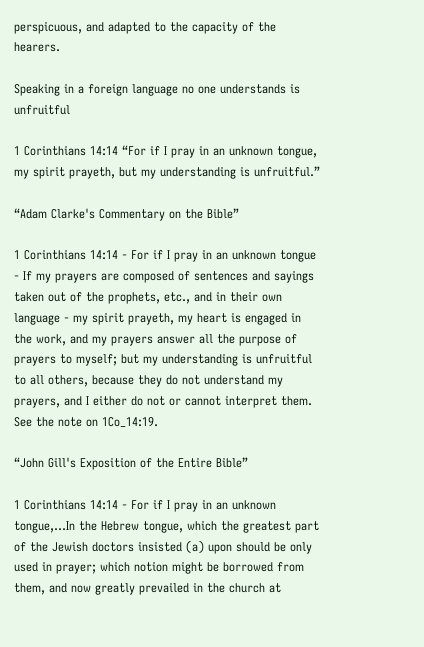perspicuous, and adapted to the capacity of the hearers.

Speaking in a foreign language no one understands is unfruitful

1 Corinthians 14:14 “For if I pray in an unknown tongue, my spirit prayeth, but my understanding is unfruitful.”

“Adam Clarke's Commentary on the Bible”

1 Corinthians 14:14 - For if I pray in an unknown tongue - If my prayers are composed of sentences and sayings taken out of the prophets, etc., and in their own language - my spirit prayeth, my heart is engaged in the work, and my prayers answer all the purpose of prayers to myself; but my understanding is unfruitful to all others, because they do not understand my prayers, and I either do not or cannot interpret them. See the note on 1Co_14:19.

“John Gill's Exposition of the Entire Bible”

1 Corinthians 14:14 - For if I pray in an unknown tongue,…In the Hebrew tongue, which the greatest part of the Jewish doctors insisted (a) upon should be only used in prayer; which notion might be borrowed from them, and now greatly prevailed in the church at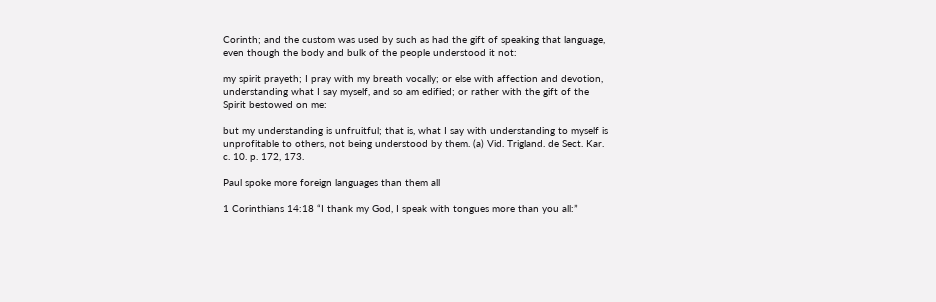Corinth; and the custom was used by such as had the gift of speaking that language, even though the body and bulk of the people understood it not:

my spirit prayeth; I pray with my breath vocally; or else with affection and devotion, understanding what I say myself, and so am edified; or rather with the gift of the Spirit bestowed on me:

but my understanding is unfruitful; that is, what I say with understanding to myself is unprofitable to others, not being understood by them. (a) Vid. Trigland. de Sect. Kar. c. 10. p. 172, 173.

Paul spoke more foreign languages than them all

1 Corinthians 14:18 “I thank my God, I speak with tongues more than you all:”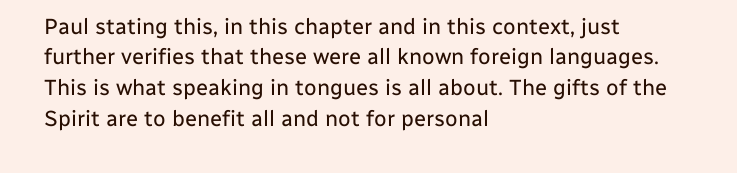Paul stating this, in this chapter and in this context, just further verifies that these were all known foreign languages. This is what speaking in tongues is all about. The gifts of the Spirit are to benefit all and not for personal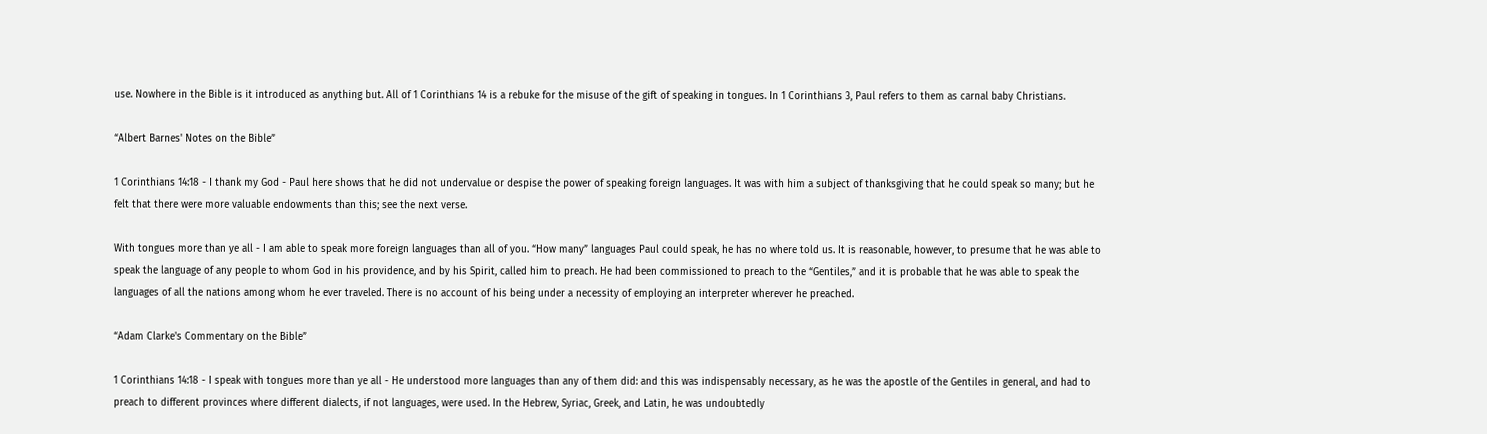use. Nowhere in the Bible is it introduced as anything but. All of 1 Corinthians 14 is a rebuke for the misuse of the gift of speaking in tongues. In 1 Corinthians 3, Paul refers to them as carnal baby Christians.

“Albert Barnes' Notes on the Bible”

1 Corinthians 14:18 - I thank my God - Paul here shows that he did not undervalue or despise the power of speaking foreign languages. It was with him a subject of thanksgiving that he could speak so many; but he felt that there were more valuable endowments than this; see the next verse.

With tongues more than ye all - I am able to speak more foreign languages than all of you. “How many” languages Paul could speak, he has no where told us. It is reasonable, however, to presume that he was able to speak the language of any people to whom God in his providence, and by his Spirit, called him to preach. He had been commissioned to preach to the “Gentiles,” and it is probable that he was able to speak the languages of all the nations among whom he ever traveled. There is no account of his being under a necessity of employing an interpreter wherever he preached.

“Adam Clarke's Commentary on the Bible”

1 Corinthians 14:18 - I speak with tongues more than ye all - He understood more languages than any of them did: and this was indispensably necessary, as he was the apostle of the Gentiles in general, and had to preach to different provinces where different dialects, if not languages, were used. In the Hebrew, Syriac, Greek, and Latin, he was undoubtedly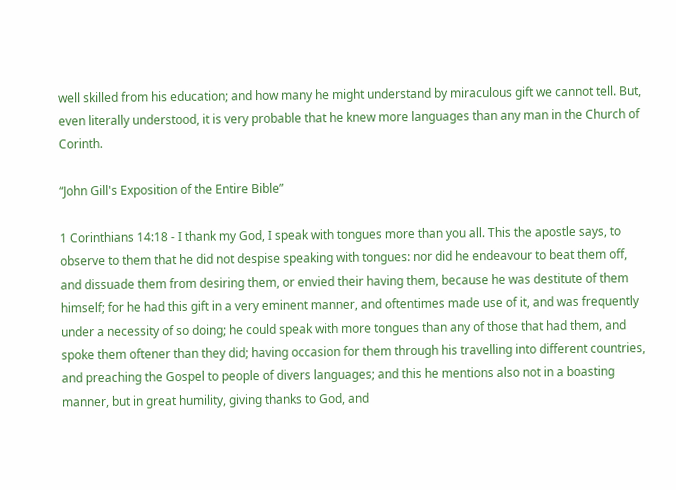well skilled from his education; and how many he might understand by miraculous gift we cannot tell. But, even literally understood, it is very probable that he knew more languages than any man in the Church of Corinth.

“John Gill's Exposition of the Entire Bible”

1 Corinthians 14:18 - I thank my God, I speak with tongues more than you all. This the apostle says, to observe to them that he did not despise speaking with tongues: nor did he endeavour to beat them off, and dissuade them from desiring them, or envied their having them, because he was destitute of them himself; for he had this gift in a very eminent manner, and oftentimes made use of it, and was frequently under a necessity of so doing; he could speak with more tongues than any of those that had them, and spoke them oftener than they did; having occasion for them through his travelling into different countries, and preaching the Gospel to people of divers languages; and this he mentions also not in a boasting manner, but in great humility, giving thanks to God, and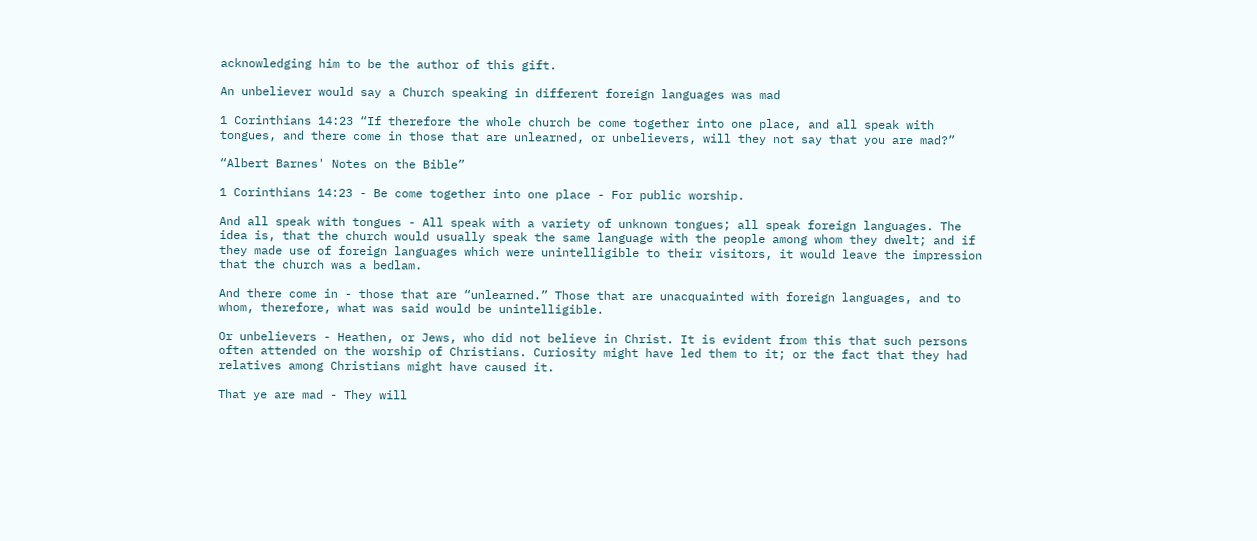acknowledging him to be the author of this gift.

An unbeliever would say a Church speaking in different foreign languages was mad

1 Corinthians 14:23 “If therefore the whole church be come together into one place, and all speak with tongues, and there come in those that are unlearned, or unbelievers, will they not say that you are mad?”

“Albert Barnes' Notes on the Bible”

1 Corinthians 14:23 - Be come together into one place - For public worship.

And all speak with tongues - All speak with a variety of unknown tongues; all speak foreign languages. The idea is, that the church would usually speak the same language with the people among whom they dwelt; and if they made use of foreign languages which were unintelligible to their visitors, it would leave the impression that the church was a bedlam.

And there come in - those that are “unlearned.” Those that are unacquainted with foreign languages, and to whom, therefore, what was said would be unintelligible.

Or unbelievers - Heathen, or Jews, who did not believe in Christ. It is evident from this that such persons often attended on the worship of Christians. Curiosity might have led them to it; or the fact that they had relatives among Christians might have caused it.

That ye are mad - They will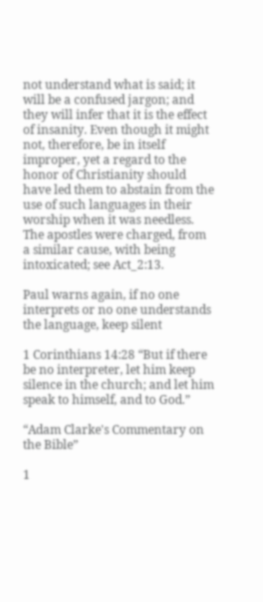not understand what is said; it will be a confused jargon; and they will infer that it is the effect of insanity. Even though it might not, therefore, be in itself improper, yet a regard to the honor of Christianity should have led them to abstain from the use of such languages in their worship when it was needless. The apostles were charged, from a similar cause, with being intoxicated; see Act_2:13.

Paul warns again, if no one interprets or no one understands the language, keep silent

1 Corinthians 14:28 “But if there be no interpreter, let him keep silence in the church; and let him speak to himself, and to God.”

“Adam Clarke's Commentary on the Bible”

1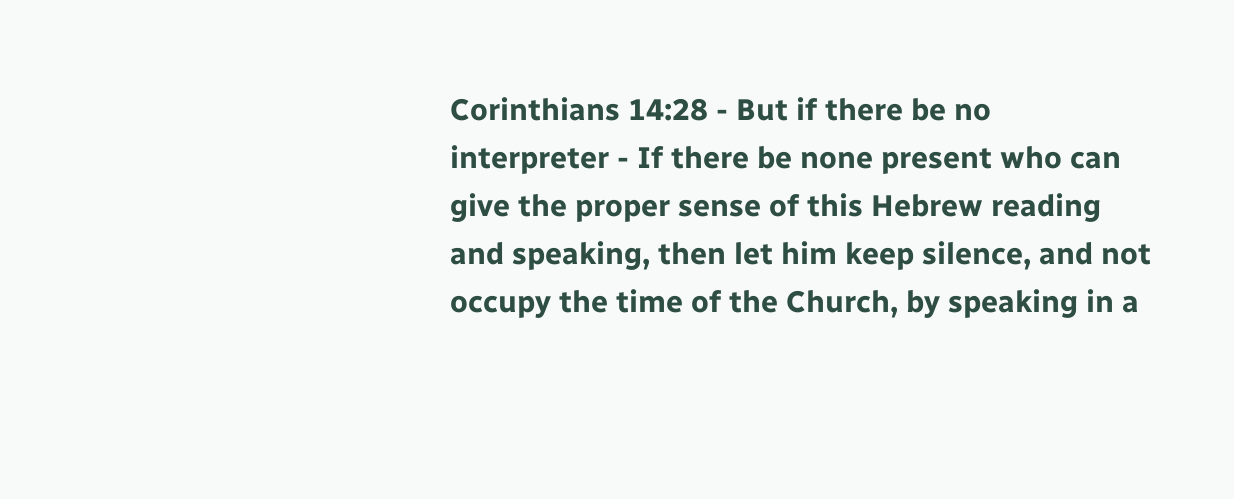Corinthians 14:28 - But if there be no interpreter - If there be none present who can give the proper sense of this Hebrew reading and speaking, then let him keep silence, and not occupy the time of the Church, by speaking in a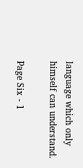language which only himself can understand.

Page Six - 1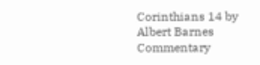Corinthians 14 by Albert Barnes Commentary